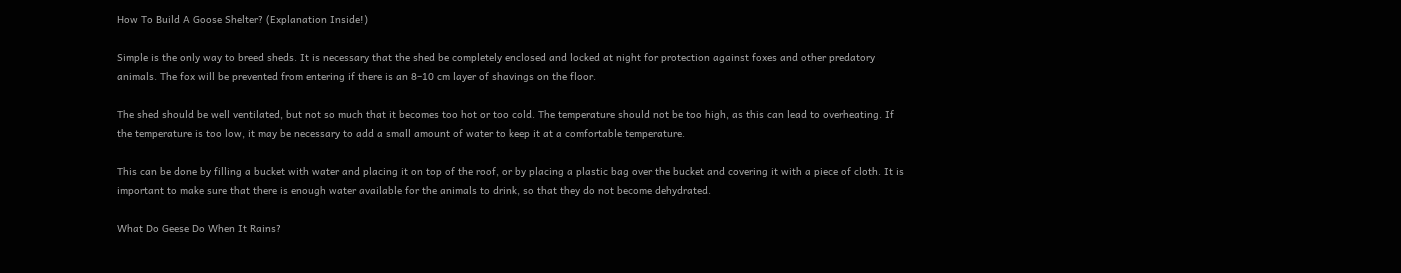How To Build A Goose Shelter? (Explanation Inside!)

Simple is the only way to breed sheds. It is necessary that the shed be completely enclosed and locked at night for protection against foxes and other predatory animals. The fox will be prevented from entering if there is an 8–10 cm layer of shavings on the floor.

The shed should be well ventilated, but not so much that it becomes too hot or too cold. The temperature should not be too high, as this can lead to overheating. If the temperature is too low, it may be necessary to add a small amount of water to keep it at a comfortable temperature.

This can be done by filling a bucket with water and placing it on top of the roof, or by placing a plastic bag over the bucket and covering it with a piece of cloth. It is important to make sure that there is enough water available for the animals to drink, so that they do not become dehydrated.

What Do Geese Do When It Rains?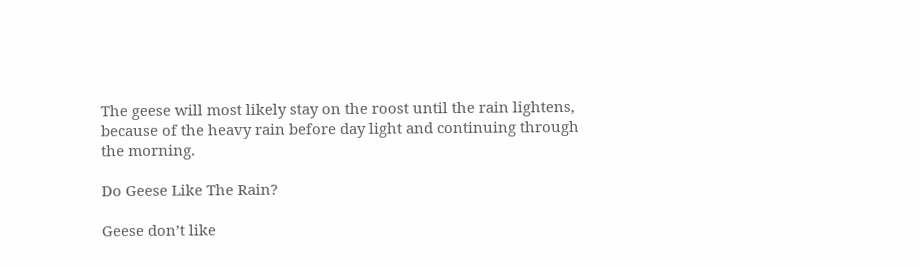The geese will most likely stay on the roost until the rain lightens, because of the heavy rain before day light and continuing through the morning.

Do Geese Like The Rain?

Geese don’t like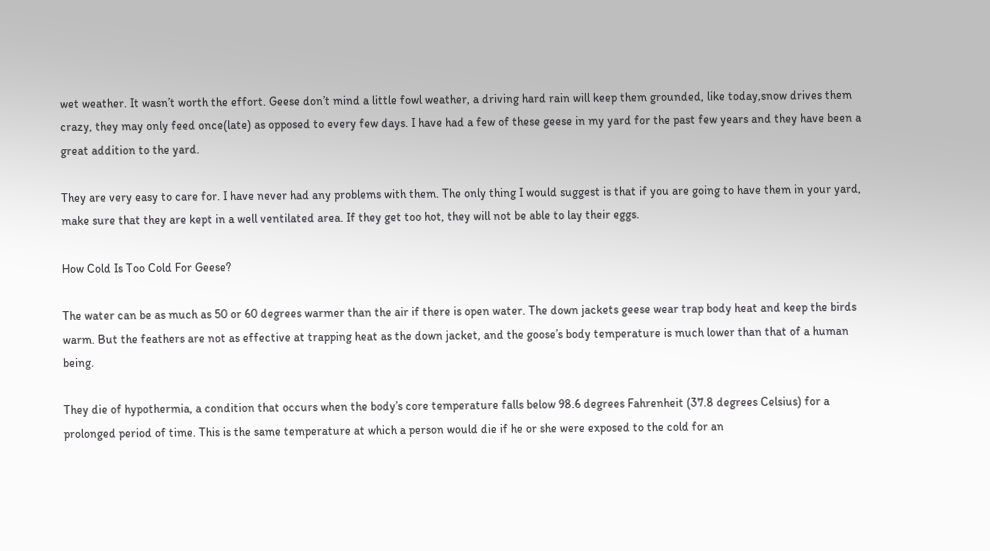wet weather. It wasn’t worth the effort. Geese don’t mind a little fowl weather, a driving hard rain will keep them grounded, like today,snow drives them crazy, they may only feed once(late) as opposed to every few days. I have had a few of these geese in my yard for the past few years and they have been a great addition to the yard.

They are very easy to care for. I have never had any problems with them. The only thing I would suggest is that if you are going to have them in your yard, make sure that they are kept in a well ventilated area. If they get too hot, they will not be able to lay their eggs.

How Cold Is Too Cold For Geese?

The water can be as much as 50 or 60 degrees warmer than the air if there is open water. The down jackets geese wear trap body heat and keep the birds warm. But the feathers are not as effective at trapping heat as the down jacket, and the goose’s body temperature is much lower than that of a human being.

They die of hypothermia, a condition that occurs when the body’s core temperature falls below 98.6 degrees Fahrenheit (37.8 degrees Celsius) for a prolonged period of time. This is the same temperature at which a person would die if he or she were exposed to the cold for an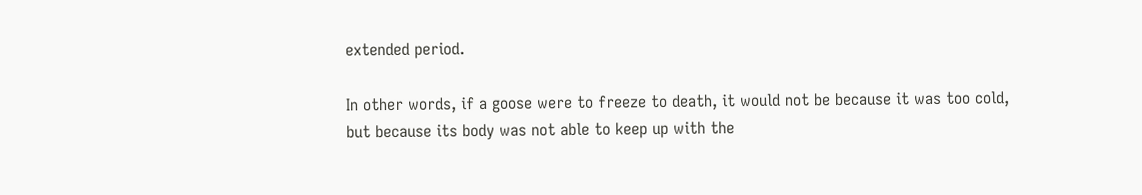extended period.

In other words, if a goose were to freeze to death, it would not be because it was too cold, but because its body was not able to keep up with the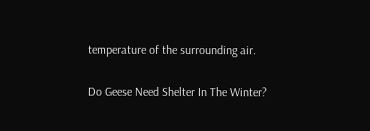temperature of the surrounding air.

Do Geese Need Shelter In The Winter?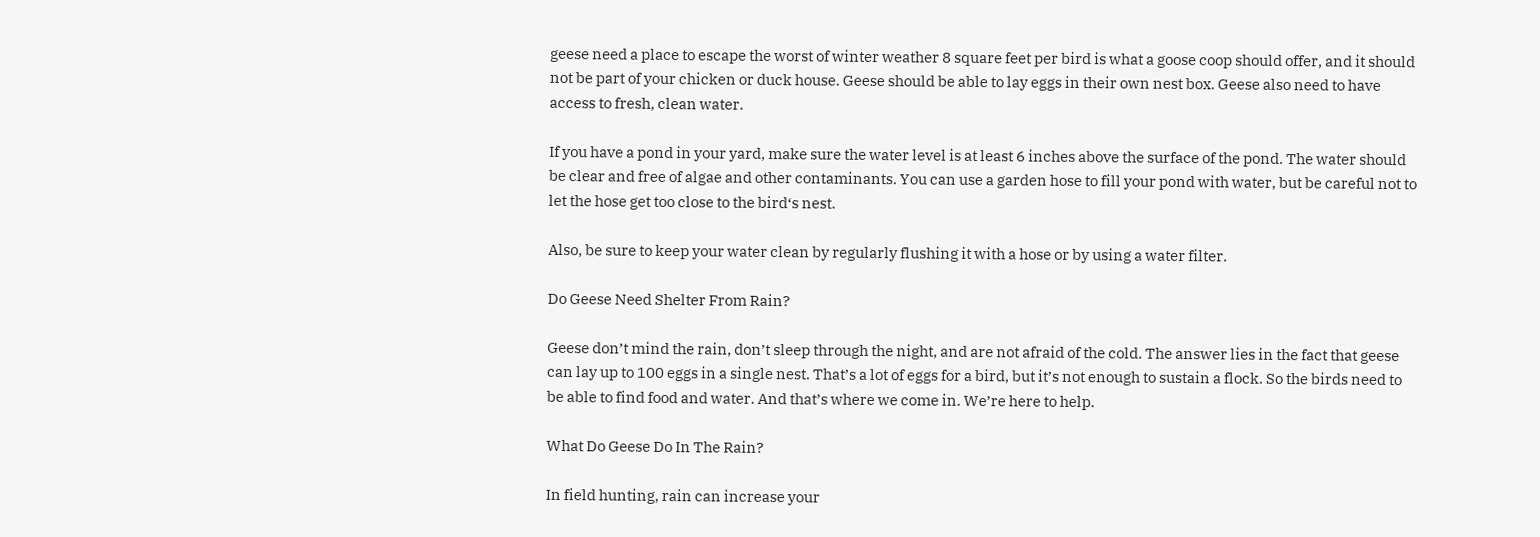geese need a place to escape the worst of winter weather 8 square feet per bird is what a goose coop should offer, and it should not be part of your chicken or duck house. Geese should be able to lay eggs in their own nest box. Geese also need to have access to fresh, clean water.

If you have a pond in your yard, make sure the water level is at least 6 inches above the surface of the pond. The water should be clear and free of algae and other contaminants. You can use a garden hose to fill your pond with water, but be careful not to let the hose get too close to the bird‘s nest.

Also, be sure to keep your water clean by regularly flushing it with a hose or by using a water filter.

Do Geese Need Shelter From Rain?

Geese don’t mind the rain, don’t sleep through the night, and are not afraid of the cold. The answer lies in the fact that geese can lay up to 100 eggs in a single nest. That’s a lot of eggs for a bird, but it’s not enough to sustain a flock. So the birds need to be able to find food and water. And that’s where we come in. We’re here to help.

What Do Geese Do In The Rain?

In field hunting, rain can increase your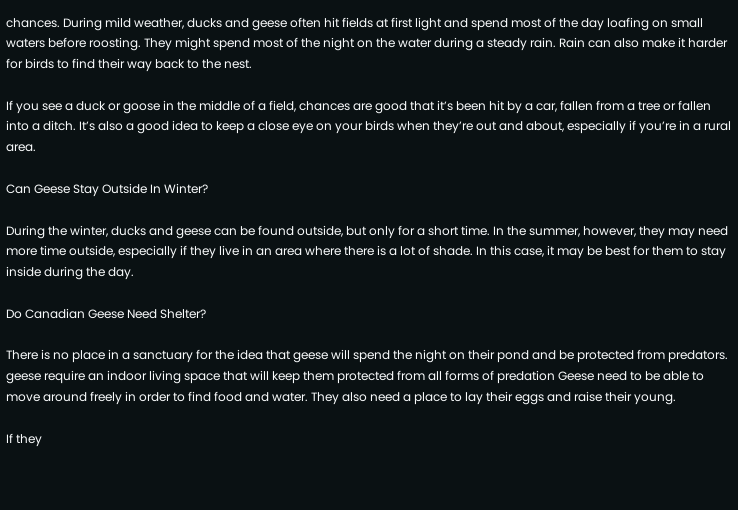chances. During mild weather, ducks and geese often hit fields at first light and spend most of the day loafing on small waters before roosting. They might spend most of the night on the water during a steady rain. Rain can also make it harder for birds to find their way back to the nest.

If you see a duck or goose in the middle of a field, chances are good that it’s been hit by a car, fallen from a tree or fallen into a ditch. It’s also a good idea to keep a close eye on your birds when they’re out and about, especially if you’re in a rural area.

Can Geese Stay Outside In Winter?

During the winter, ducks and geese can be found outside, but only for a short time. In the summer, however, they may need more time outside, especially if they live in an area where there is a lot of shade. In this case, it may be best for them to stay inside during the day.

Do Canadian Geese Need Shelter?

There is no place in a sanctuary for the idea that geese will spend the night on their pond and be protected from predators. geese require an indoor living space that will keep them protected from all forms of predation Geese need to be able to move around freely in order to find food and water. They also need a place to lay their eggs and raise their young.

If they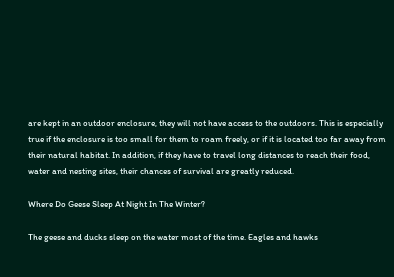are kept in an outdoor enclosure, they will not have access to the outdoors. This is especially true if the enclosure is too small for them to roam freely, or if it is located too far away from their natural habitat. In addition, if they have to travel long distances to reach their food, water and nesting sites, their chances of survival are greatly reduced.

Where Do Geese Sleep At Night In The Winter?

The geese and ducks sleep on the water most of the time. Eagles and hawks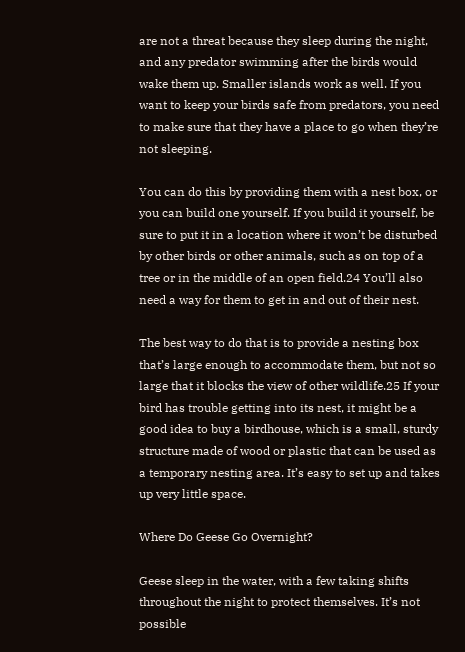are not a threat because they sleep during the night, and any predator swimming after the birds would wake them up. Smaller islands work as well. If you want to keep your birds safe from predators, you need to make sure that they have a place to go when they’re not sleeping.

You can do this by providing them with a nest box, or you can build one yourself. If you build it yourself, be sure to put it in a location where it won’t be disturbed by other birds or other animals, such as on top of a tree or in the middle of an open field.24 You’ll also need a way for them to get in and out of their nest.

The best way to do that is to provide a nesting box that’s large enough to accommodate them, but not so large that it blocks the view of other wildlife.25 If your bird has trouble getting into its nest, it might be a good idea to buy a birdhouse, which is a small, sturdy structure made of wood or plastic that can be used as a temporary nesting area. It’s easy to set up and takes up very little space.

Where Do Geese Go Overnight?

Geese sleep in the water, with a few taking shifts throughout the night to protect themselves. It’s not possible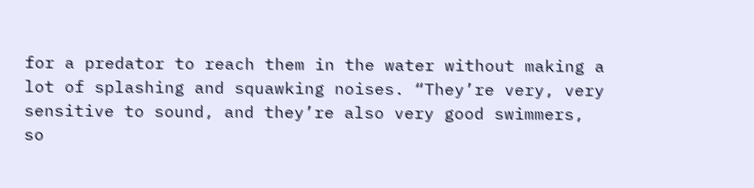for a predator to reach them in the water without making a lot of splashing and squawking noises. “They’re very, very sensitive to sound, and they’re also very good swimmers, so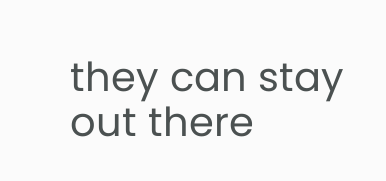they can stay out there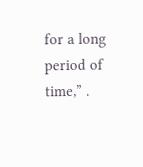for a long period of time,” .